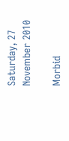Saturday, 27 November 2010

Morbid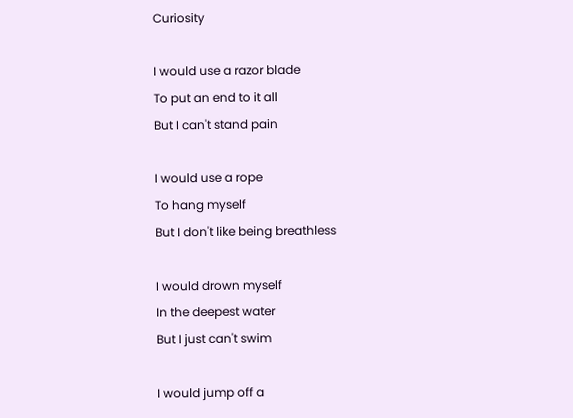Curiosity

I would use a razor blade
To put an end to it all
But I can't stand pain

I would use a rope
To hang myself
But I don't like being breathless

I would drown myself
In the deepest water
But I just can't swim

I would jump off a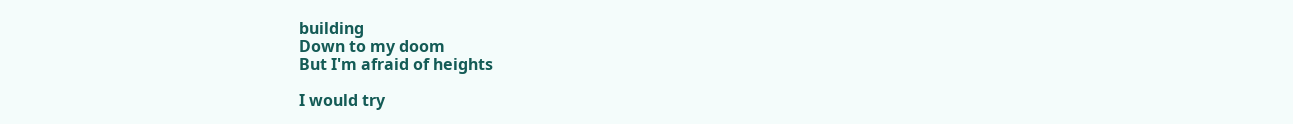building
Down to my doom
But I'm afraid of heights

I would try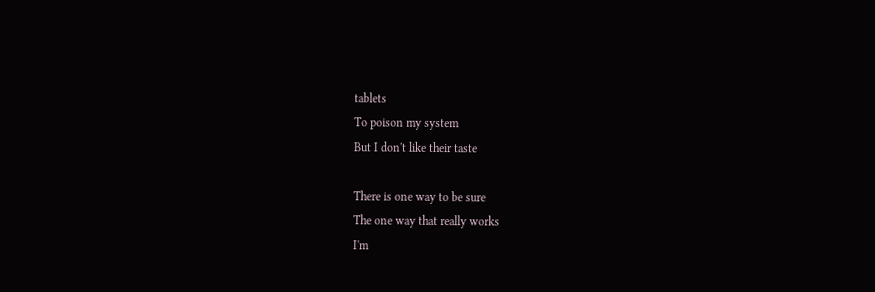tablets
To poison my system
But I don't like their taste

There is one way to be sure
The one way that really works
I'm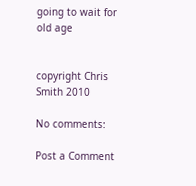going to wait for old age


copyright Chris Smith 2010

No comments:

Post a Comment